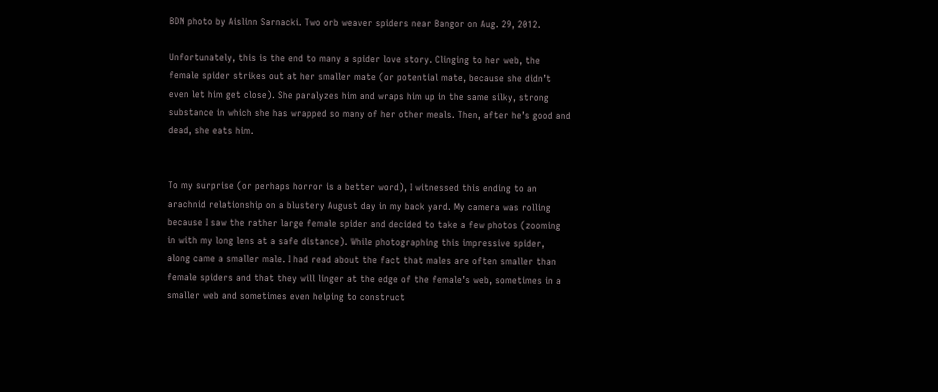BDN photo by Aislinn Sarnacki. Two orb weaver spiders near Bangor on Aug. 29, 2012.

Unfortunately, this is the end to many a spider love story. Clinging to her web, the female spider strikes out at her smaller mate (or potential mate, because she didn’t even let him get close). She paralyzes him and wraps him up in the same silky, strong substance in which she has wrapped so many of her other meals. Then, after he’s good and dead, she eats him.


To my surprise (or perhaps horror is a better word), I witnessed this ending to an arachnid relationship on a blustery August day in my back yard. My camera was rolling because I saw the rather large female spider and decided to take a few photos (zooming in with my long lens at a safe distance). While photographing this impressive spider, along came a smaller male. I had read about the fact that males are often smaller than female spiders and that they will linger at the edge of the female’s web, sometimes in a smaller web and sometimes even helping to construct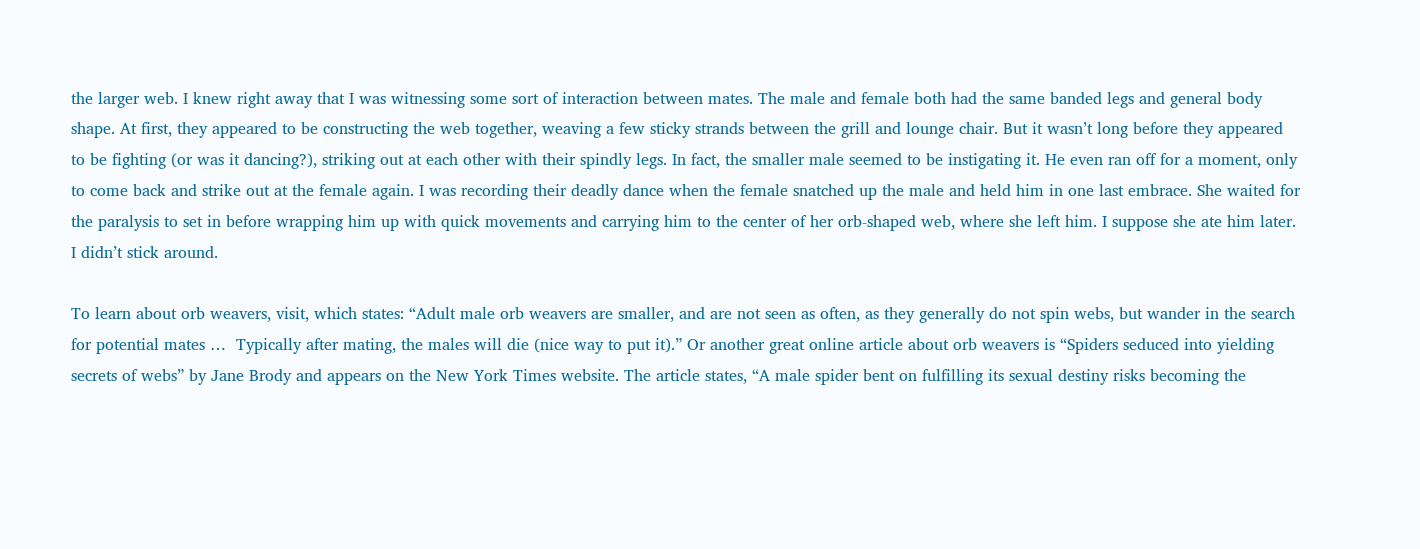the larger web. I knew right away that I was witnessing some sort of interaction between mates. The male and female both had the same banded legs and general body shape. At first, they appeared to be constructing the web together, weaving a few sticky strands between the grill and lounge chair. But it wasn’t long before they appeared to be fighting (or was it dancing?), striking out at each other with their spindly legs. In fact, the smaller male seemed to be instigating it. He even ran off for a moment, only to come back and strike out at the female again. I was recording their deadly dance when the female snatched up the male and held him in one last embrace. She waited for the paralysis to set in before wrapping him up with quick movements and carrying him to the center of her orb-shaped web, where she left him. I suppose she ate him later. I didn’t stick around.

To learn about orb weavers, visit, which states: “Adult male orb weavers are smaller, and are not seen as often, as they generally do not spin webs, but wander in the search for potential mates …  Typically after mating, the males will die (nice way to put it).” Or another great online article about orb weavers is “Spiders seduced into yielding secrets of webs” by Jane Brody and appears on the New York Times website. The article states, “A male spider bent on fulfilling its sexual destiny risks becoming the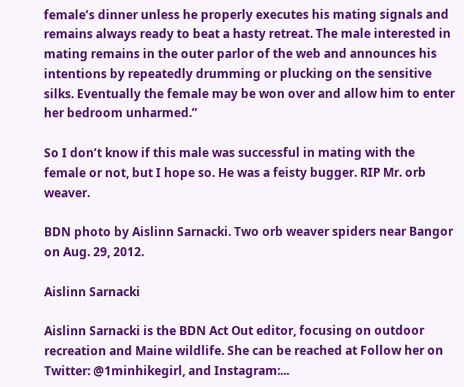female’s dinner unless he properly executes his mating signals and remains always ready to beat a hasty retreat. The male interested in mating remains in the outer parlor of the web and announces his intentions by repeatedly drumming or plucking on the sensitive silks. Eventually the female may be won over and allow him to enter her bedroom unharmed.”

So I don’t know if this male was successful in mating with the female or not, but I hope so. He was a feisty bugger. RIP Mr. orb weaver.

BDN photo by Aislinn Sarnacki. Two orb weaver spiders near Bangor on Aug. 29, 2012.

Aislinn Sarnacki

Aislinn Sarnacki is the BDN Act Out editor, focusing on outdoor recreation and Maine wildlife. She can be reached at Follow her on Twitter: @1minhikegirl, and Instagram:...